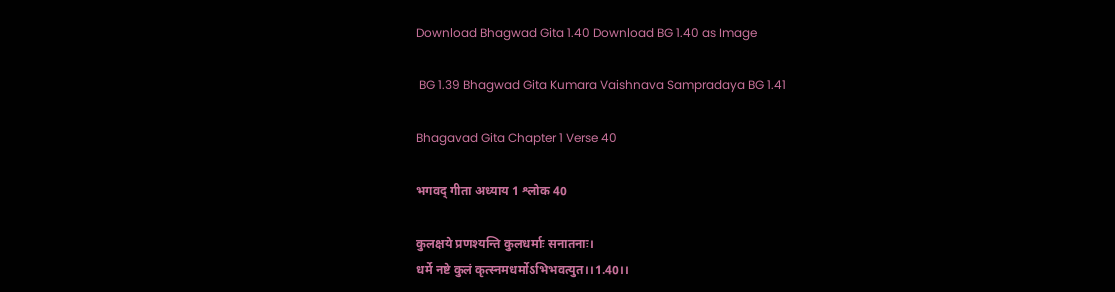Download Bhagwad Gita 1.40 Download BG 1.40 as Image

 BG 1.39 Bhagwad Gita Kumara Vaishnava Sampradaya BG 1.41

Bhagavad Gita Chapter 1 Verse 40

भगवद् गीता अध्याय 1 श्लोक 40

कुलक्षये प्रणश्यन्ति कुलधर्माः सनातनाः।
धर्मे नष्टे कुलं कृत्स्नमधर्मोऽभिभवत्युत।।1.40।।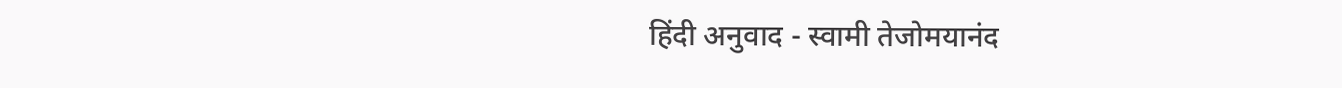हिंदी अनुवाद - स्वामी तेजोमयानंद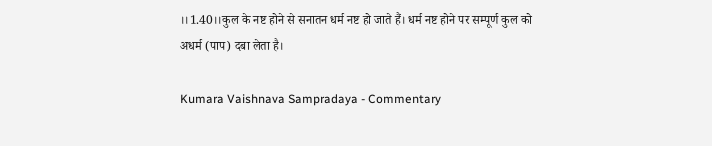।।1.40।।कुल के नष्ट होने से सनातन धर्म नष्ट हो जाते हैं। धर्म नष्ट होने पर सम्पूर्ण कुल को अधर्म (पाप) दबा लेता है।

Kumara Vaishnava Sampradaya - Commentary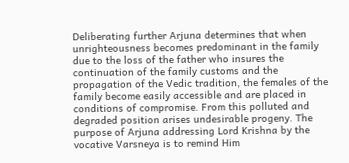Deliberating further Arjuna determines that when unrighteousness becomes predominant in the family due to the loss of the father who insures the continuation of the family customs and the propagation of the Vedic tradition, the females of the family become easily accessible and are placed in conditions of compromise. From this polluted and degraded position arises undesirable progeny. The purpose of Arjuna addressing Lord Krishna by the vocative Varsneya is to remind Him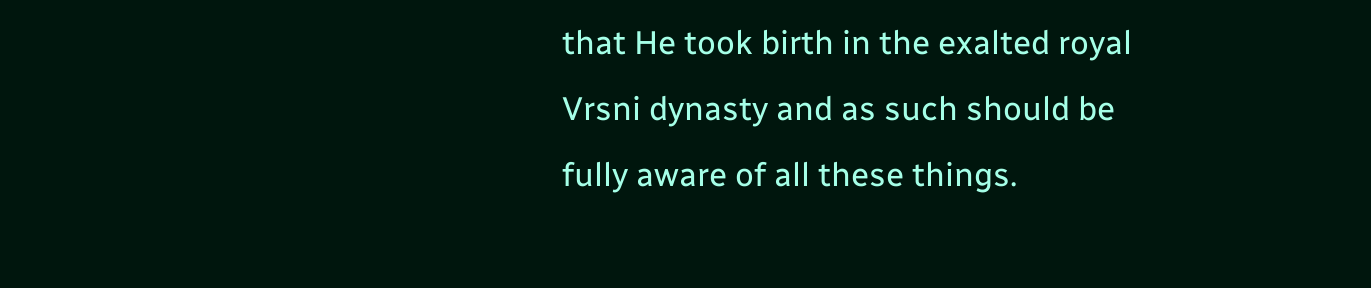that He took birth in the exalted royal Vrsni dynasty and as such should be fully aware of all these things.